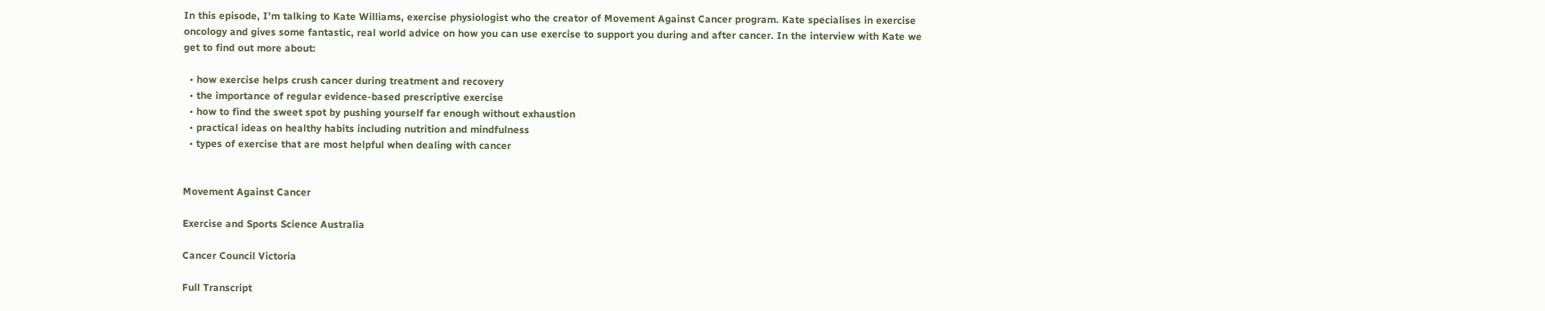In this episode, I’m talking to Kate Williams, exercise physiologist who the creator of Movement Against Cancer program. Kate specialises in exercise oncology and gives some fantastic, real world advice on how you can use exercise to support you during and after cancer. In the interview with Kate we get to find out more about:

  • how exercise helps crush cancer during treatment and recovery
  • the importance of regular evidence-based prescriptive exercise
  • how to find the sweet spot by pushing yourself far enough without exhaustion
  • practical ideas on healthy habits including nutrition and mindfulness
  • types of exercise that are most helpful when dealing with cancer


Movement Against Cancer

Exercise and Sports Science Australia

Cancer Council Victoria

Full Transcript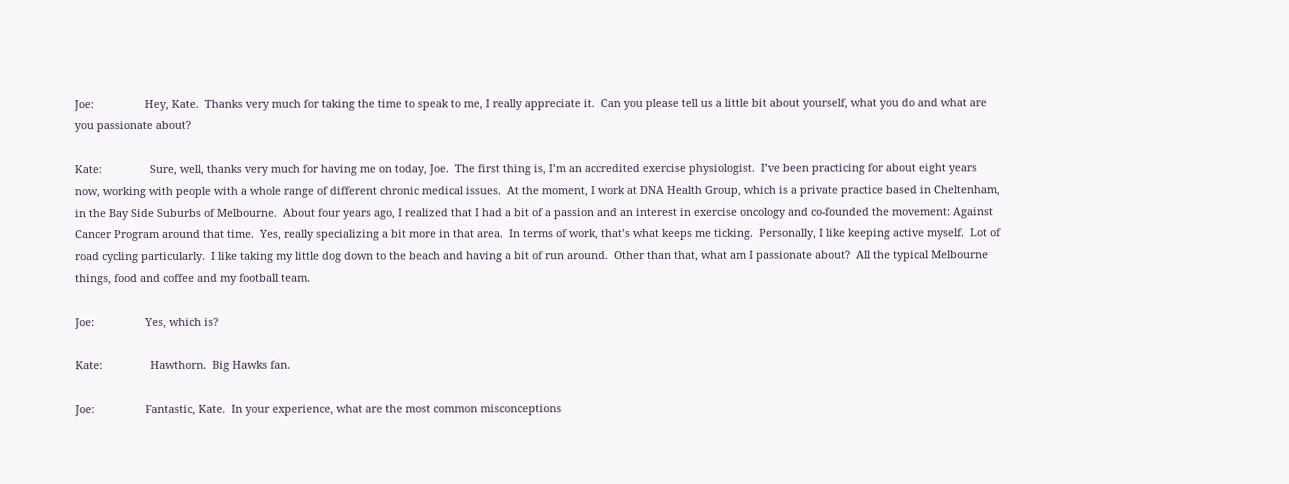Joe:                 Hey, Kate.  Thanks very much for taking the time to speak to me, I really appreciate it.  Can you please tell us a little bit about yourself, what you do and what are you passionate about?

Kate:                Sure, well, thanks very much for having me on today, Joe.  The first thing is, I’m an accredited exercise physiologist.  I’ve been practicing for about eight years now, working with people with a whole range of different chronic medical issues.  At the moment, I work at DNA Health Group, which is a private practice based in Cheltenham, in the Bay Side Suburbs of Melbourne.  About four years ago, I realized that I had a bit of a passion and an interest in exercise oncology and co-founded the movement: Against Cancer Program around that time.  Yes, really specializing a bit more in that area.  In terms of work, that’s what keeps me ticking.  Personally, I like keeping active myself.  Lot of road cycling particularly.  I like taking my little dog down to the beach and having a bit of run around.  Other than that, what am I passionate about?  All the typical Melbourne things, food and coffee and my football team.

Joe:                 Yes, which is?

Kate:                Hawthorn.  Big Hawks fan.

Joe:                 Fantastic, Kate.  In your experience, what are the most common misconceptions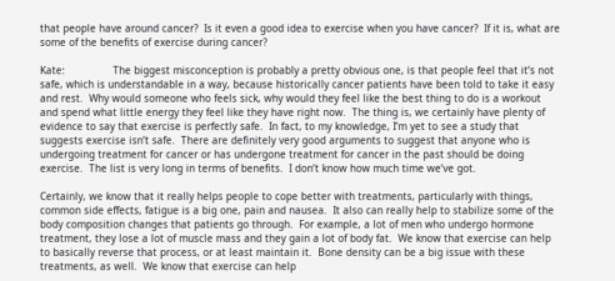that people have around cancer?  Is it even a good idea to exercise when you have cancer?  If it is, what are some of the benefits of exercise during cancer?

Kate:                The biggest misconception is probably a pretty obvious one, is that people feel that it’s not safe, which is understandable in a way, because historically cancer patients have been told to take it easy and rest.  Why would someone who feels sick, why would they feel like the best thing to do is a workout and spend what little energy they feel like they have right now.  The thing is, we certainly have plenty of evidence to say that exercise is perfectly safe.  In fact, to my knowledge, I’m yet to see a study that suggests exercise isn’t safe.  There are definitely very good arguments to suggest that anyone who is undergoing treatment for cancer or has undergone treatment for cancer in the past should be doing exercise.  The list is very long in terms of benefits.  I don’t know how much time we’ve got.

Certainly, we know that it really helps people to cope better with treatments, particularly with things, common side effects, fatigue is a big one, pain and nausea.  It also can really help to stabilize some of the body composition changes that patients go through.  For example, a lot of men who undergo hormone treatment, they lose a lot of muscle mass and they gain a lot of body fat.  We know that exercise can help to basically reverse that process, or at least maintain it.  Bone density can be a big issue with these treatments, as well.  We know that exercise can help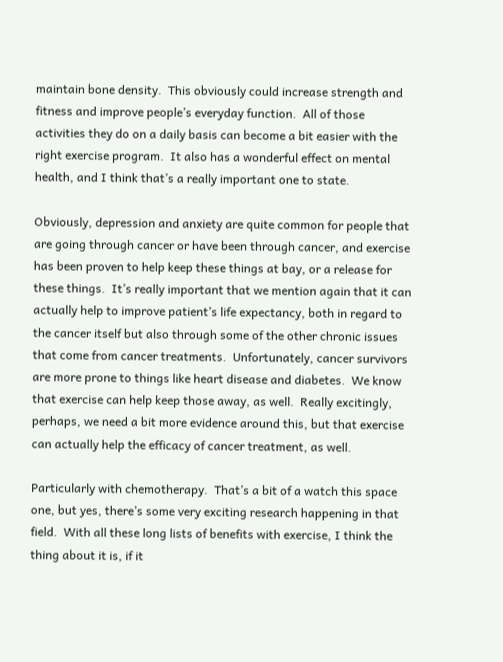maintain bone density.  This obviously could increase strength and fitness and improve people’s everyday function.  All of those activities they do on a daily basis can become a bit easier with the right exercise program.  It also has a wonderful effect on mental health, and I think that’s a really important one to state.

Obviously, depression and anxiety are quite common for people that are going through cancer or have been through cancer, and exercise has been proven to help keep these things at bay, or a release for these things.  It’s really important that we mention again that it can actually help to improve patient’s life expectancy, both in regard to the cancer itself but also through some of the other chronic issues that come from cancer treatments.  Unfortunately, cancer survivors are more prone to things like heart disease and diabetes.  We know that exercise can help keep those away, as well.  Really excitingly, perhaps, we need a bit more evidence around this, but that exercise can actually help the efficacy of cancer treatment, as well.

Particularly with chemotherapy.  That’s a bit of a watch this space one, but yes, there’s some very exciting research happening in that field.  With all these long lists of benefits with exercise, I think the thing about it is, if it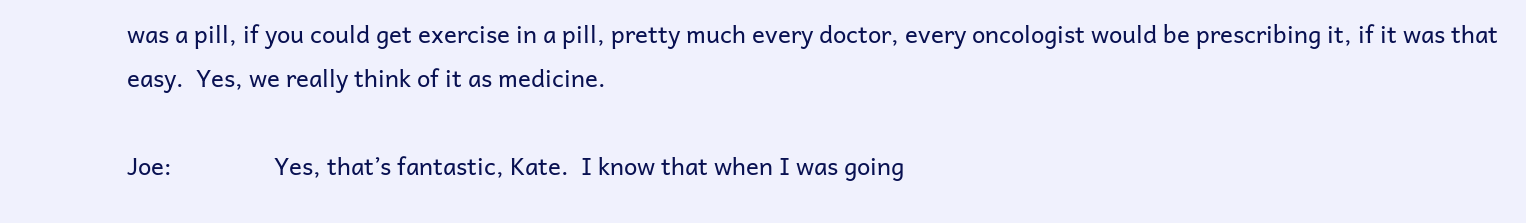was a pill, if you could get exercise in a pill, pretty much every doctor, every oncologist would be prescribing it, if it was that easy.  Yes, we really think of it as medicine.

Joe:                 Yes, that’s fantastic, Kate.  I know that when I was going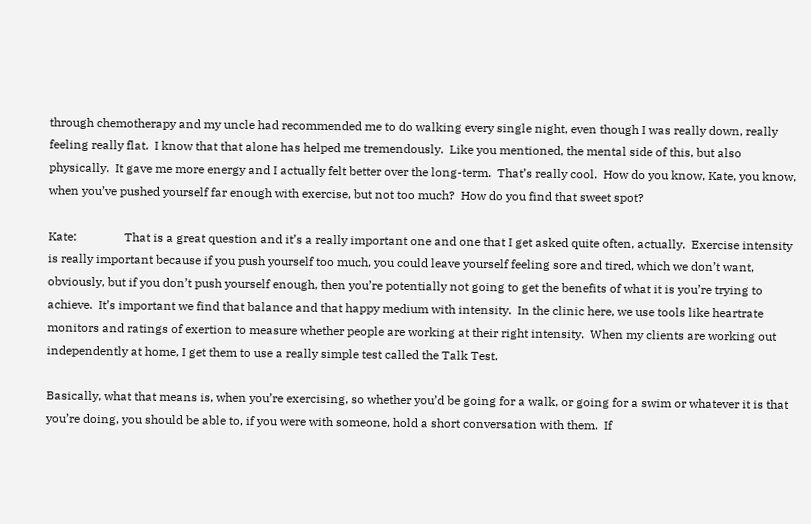through chemotherapy and my uncle had recommended me to do walking every single night, even though I was really down, really feeling really flat.  I know that that alone has helped me tremendously.  Like you mentioned, the mental side of this, but also physically.  It gave me more energy and I actually felt better over the long-term.  That’s really cool.  How do you know, Kate, you know, when you’ve pushed yourself far enough with exercise, but not too much?  How do you find that sweet spot?

Kate:                That is a great question and it’s a really important one and one that I get asked quite often, actually.  Exercise intensity is really important because if you push yourself too much, you could leave yourself feeling sore and tired, which we don’t want, obviously, but if you don’t push yourself enough, then you’re potentially not going to get the benefits of what it is you’re trying to achieve.  It’s important we find that balance and that happy medium with intensity.  In the clinic here, we use tools like heartrate monitors and ratings of exertion to measure whether people are working at their right intensity.  When my clients are working out independently at home, I get them to use a really simple test called the Talk Test.

Basically, what that means is, when you’re exercising, so whether you’d be going for a walk, or going for a swim or whatever it is that you’re doing, you should be able to, if you were with someone, hold a short conversation with them.  If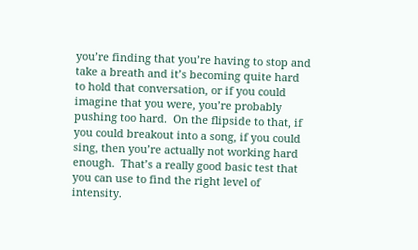you’re finding that you’re having to stop and take a breath and it’s becoming quite hard to hold that conversation, or if you could imagine that you were, you’re probably pushing too hard.  On the flipside to that, if you could breakout into a song, if you could sing, then you’re actually not working hard enough.  That’s a really good basic test that you can use to find the right level of intensity.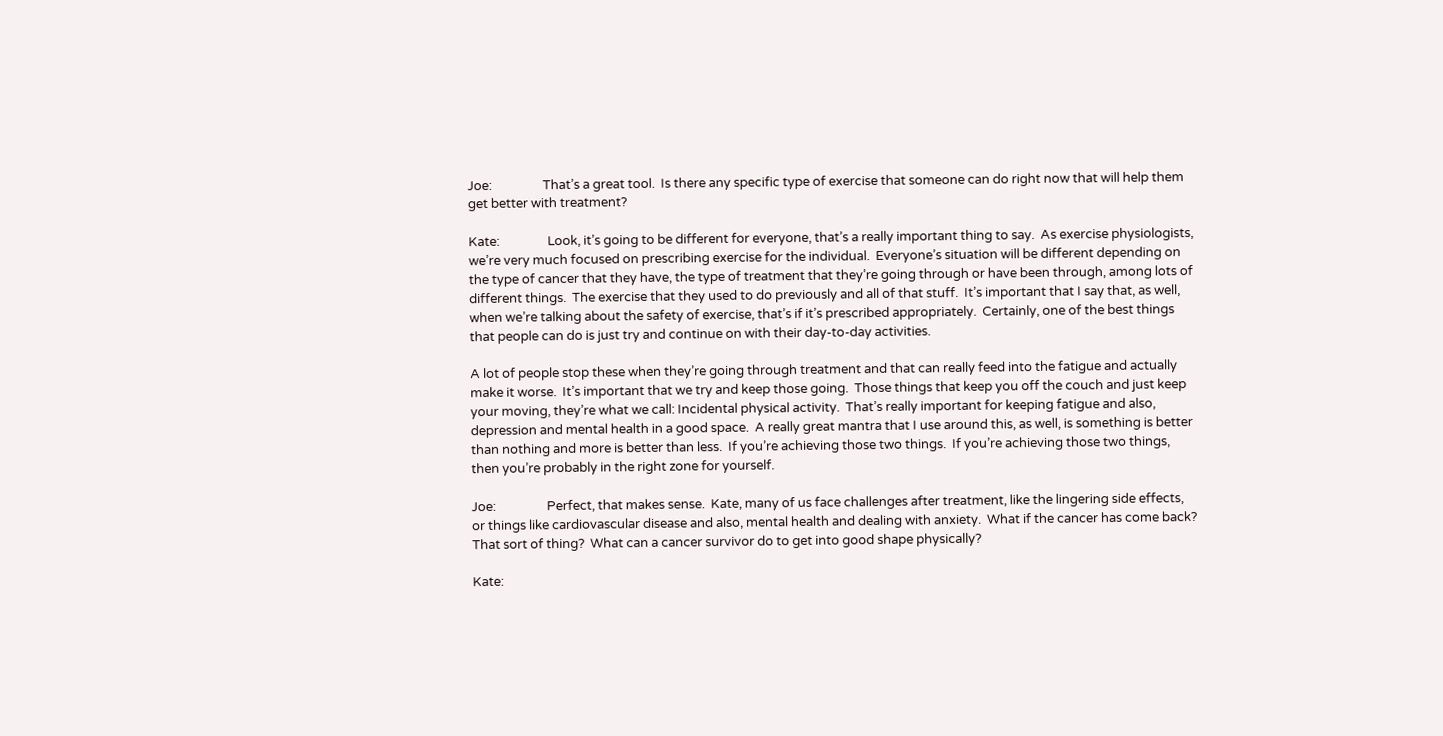Joe:                 That’s a great tool.  Is there any specific type of exercise that someone can do right now that will help them get better with treatment?

Kate:                Look, it’s going to be different for everyone, that’s a really important thing to say.  As exercise physiologists, we’re very much focused on prescribing exercise for the individual.  Everyone’s situation will be different depending on the type of cancer that they have, the type of treatment that they’re going through or have been through, among lots of different things.  The exercise that they used to do previously and all of that stuff.  It’s important that I say that, as well, when we’re talking about the safety of exercise, that’s if it’s prescribed appropriately.  Certainly, one of the best things that people can do is just try and continue on with their day-to-day activities.

A lot of people stop these when they’re going through treatment and that can really feed into the fatigue and actually make it worse.  It’s important that we try and keep those going.  Those things that keep you off the couch and just keep your moving, they’re what we call: Incidental physical activity.  That’s really important for keeping fatigue and also, depression and mental health in a good space.  A really great mantra that I use around this, as well, is something is better than nothing and more is better than less.  If you’re achieving those two things.  If you’re achieving those two things, then you’re probably in the right zone for yourself.

Joe:                 Perfect, that makes sense.  Kate, many of us face challenges after treatment, like the lingering side effects, or things like cardiovascular disease and also, mental health and dealing with anxiety.  What if the cancer has come back?  That sort of thing?  What can a cancer survivor do to get into good shape physically?

Kate: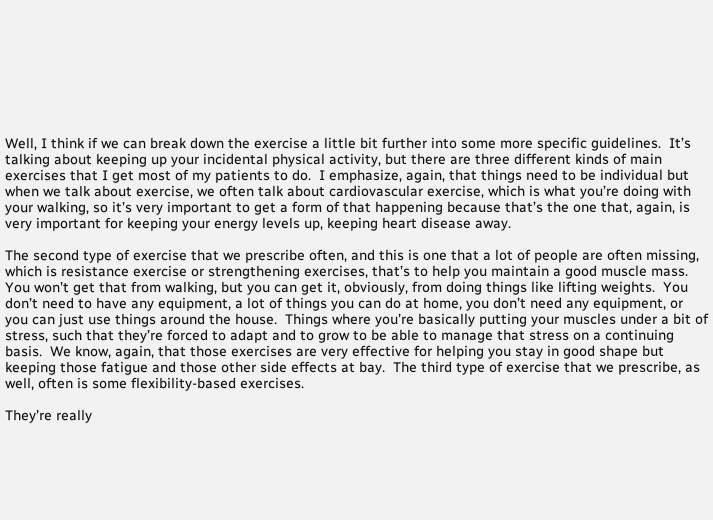Well, I think if we can break down the exercise a little bit further into some more specific guidelines.  It’s talking about keeping up your incidental physical activity, but there are three different kinds of main exercises that I get most of my patients to do.  I emphasize, again, that things need to be individual but when we talk about exercise, we often talk about cardiovascular exercise, which is what you’re doing with your walking, so it’s very important to get a form of that happening because that’s the one that, again, is very important for keeping your energy levels up, keeping heart disease away.

The second type of exercise that we prescribe often, and this is one that a lot of people are often missing, which is resistance exercise or strengthening exercises, that’s to help you maintain a good muscle mass.  You won’t get that from walking, but you can get it, obviously, from doing things like lifting weights.  You don’t need to have any equipment, a lot of things you can do at home, you don’t need any equipment, or you can just use things around the house.  Things where you’re basically putting your muscles under a bit of stress, such that they’re forced to adapt and to grow to be able to manage that stress on a continuing basis.  We know, again, that those exercises are very effective for helping you stay in good shape but keeping those fatigue and those other side effects at bay.  The third type of exercise that we prescribe, as well, often is some flexibility-based exercises.

They’re really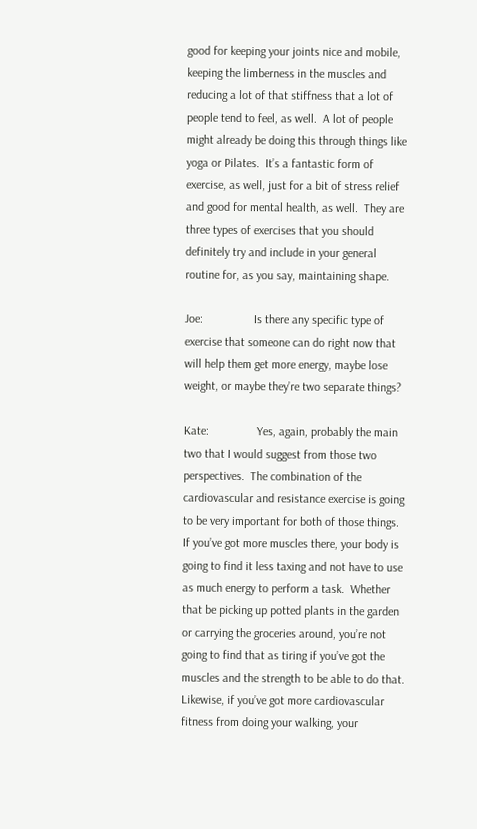good for keeping your joints nice and mobile, keeping the limberness in the muscles and reducing a lot of that stiffness that a lot of people tend to feel, as well.  A lot of people might already be doing this through things like yoga or Pilates.  It’s a fantastic form of exercise, as well, just for a bit of stress relief and good for mental health, as well.  They are three types of exercises that you should definitely try and include in your general routine for, as you say, maintaining shape.

Joe:                 Is there any specific type of exercise that someone can do right now that will help them get more energy, maybe lose weight, or maybe they’re two separate things?

Kate:                Yes, again, probably the main two that I would suggest from those two perspectives.  The combination of the cardiovascular and resistance exercise is going to be very important for both of those things.  If you’ve got more muscles there, your body is going to find it less taxing and not have to use as much energy to perform a task.  Whether that be picking up potted plants in the garden or carrying the groceries around, you’re not going to find that as tiring if you’ve got the muscles and the strength to be able to do that.  Likewise, if you’ve got more cardiovascular fitness from doing your walking, your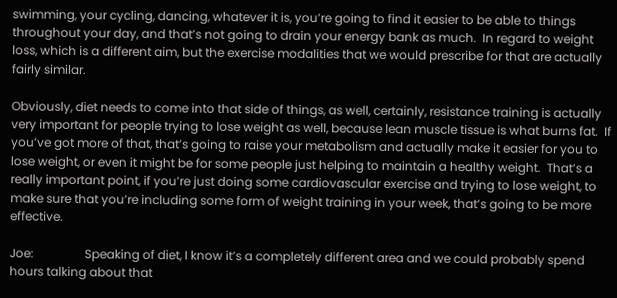swimming, your cycling, dancing, whatever it is, you’re going to find it easier to be able to things throughout your day, and that’s not going to drain your energy bank as much.  In regard to weight loss, which is a different aim, but the exercise modalities that we would prescribe for that are actually fairly similar.

Obviously, diet needs to come into that side of things, as well, certainly, resistance training is actually very important for people trying to lose weight as well, because lean muscle tissue is what burns fat.  If you’ve got more of that, that’s going to raise your metabolism and actually make it easier for you to lose weight, or even it might be for some people just helping to maintain a healthy weight.  That’s a really important point, if you’re just doing some cardiovascular exercise and trying to lose weight, to make sure that you’re including some form of weight training in your week, that’s going to be more effective.

Joe:                 Speaking of diet, I know it’s a completely different area and we could probably spend hours talking about that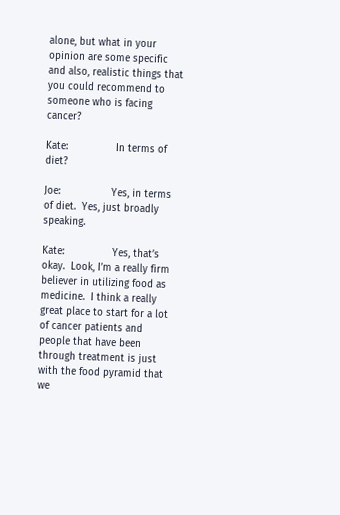alone, but what in your opinion are some specific and also, realistic things that you could recommend to someone who is facing cancer?

Kate:                In terms of diet?

Joe:                 Yes, in terms of diet.  Yes, just broadly speaking.

Kate:                Yes, that’s okay.  Look, I’m a really firm believer in utilizing food as medicine.  I think a really great place to start for a lot of cancer patients and people that have been through treatment is just with the food pyramid that we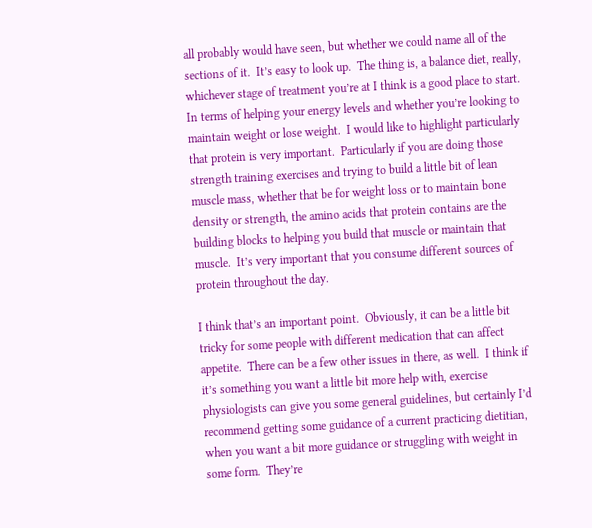all probably would have seen, but whether we could name all of the sections of it.  It’s easy to look up.  The thing is, a balance diet, really, whichever stage of treatment you’re at I think is a good place to start.  In terms of helping your energy levels and whether you’re looking to maintain weight or lose weight.  I would like to highlight particularly that protein is very important.  Particularly if you are doing those strength training exercises and trying to build a little bit of lean muscle mass, whether that be for weight loss or to maintain bone density or strength, the amino acids that protein contains are the building blocks to helping you build that muscle or maintain that muscle.  It’s very important that you consume different sources of protein throughout the day.

I think that’s an important point.  Obviously, it can be a little bit tricky for some people with different medication that can affect appetite.  There can be a few other issues in there, as well.  I think if it’s something you want a little bit more help with, exercise physiologists can give you some general guidelines, but certainly I’d recommend getting some guidance of a current practicing dietitian, when you want a bit more guidance or struggling with weight in some form.  They’re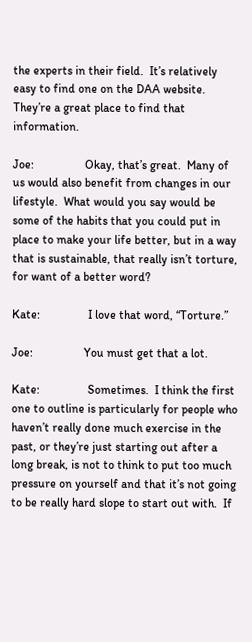the experts in their field.  It’s relatively easy to find one on the DAA website.  They’re a great place to find that information.

Joe:                 Okay, that’s great.  Many of us would also benefit from changes in our lifestyle.  What would you say would be some of the habits that you could put in place to make your life better, but in a way that is sustainable, that really isn’t torture, for want of a better word?

Kate:                I love that word, “Torture.”

Joe:                 You must get that a lot.

Kate:                Sometimes.  I think the first one to outline is particularly for people who haven’t really done much exercise in the past, or they’re just starting out after a long break, is not to think to put too much pressure on yourself and that it’s not going to be really hard slope to start out with.  If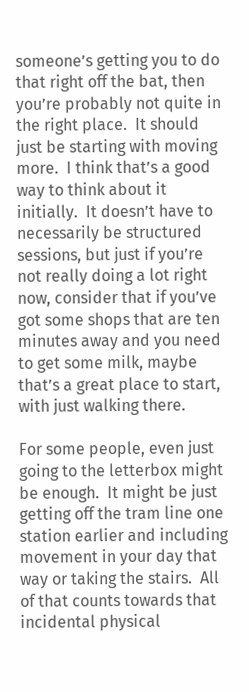someone’s getting you to do that right off the bat, then you’re probably not quite in the right place.  It should just be starting with moving more.  I think that’s a good way to think about it initially.  It doesn’t have to necessarily be structured sessions, but just if you’re not really doing a lot right now, consider that if you’ve got some shops that are ten minutes away and you need to get some milk, maybe that’s a great place to start, with just walking there.

For some people, even just going to the letterbox might be enough.  It might be just getting off the tram line one station earlier and including movement in your day that way or taking the stairs.  All of that counts towards that incidental physical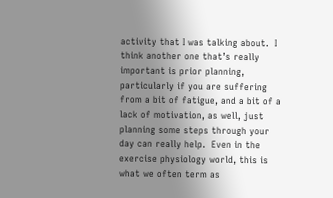activity that I was talking about.  I think another one that’s really important is prior planning, particularly if you are suffering from a bit of fatigue, and a bit of a lack of motivation, as well, just planning some steps through your day can really help.  Even in the exercise physiology world, this is what we often term as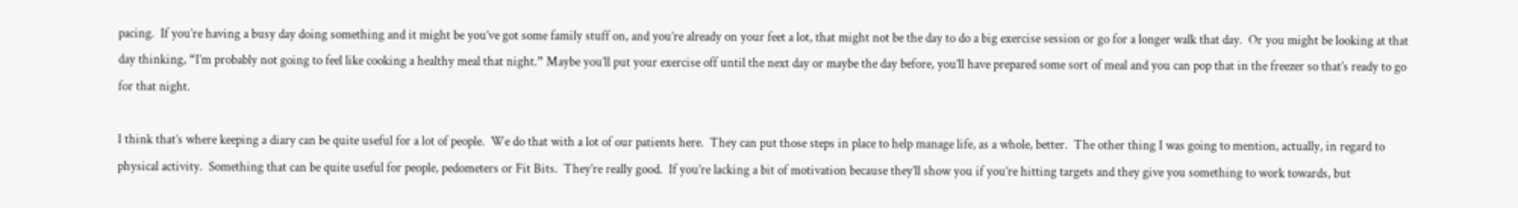pacing.  If you’re having a busy day doing something and it might be you’ve got some family stuff on, and you’re already on your feet a lot, that might not be the day to do a big exercise session or go for a longer walk that day.  Or you might be looking at that day thinking, “I’m probably not going to feel like cooking a healthy meal that night.” Maybe you’ll put your exercise off until the next day or maybe the day before, you’ll have prepared some sort of meal and you can pop that in the freezer so that’s ready to go for that night.

I think that’s where keeping a diary can be quite useful for a lot of people.  We do that with a lot of our patients here.  They can put those steps in place to help manage life, as a whole, better.  The other thing I was going to mention, actually, in regard to physical activity.  Something that can be quite useful for people, pedometers or Fit Bits.  They’re really good.  If you’re lacking a bit of motivation because they’ll show you if you’re hitting targets and they give you something to work towards, but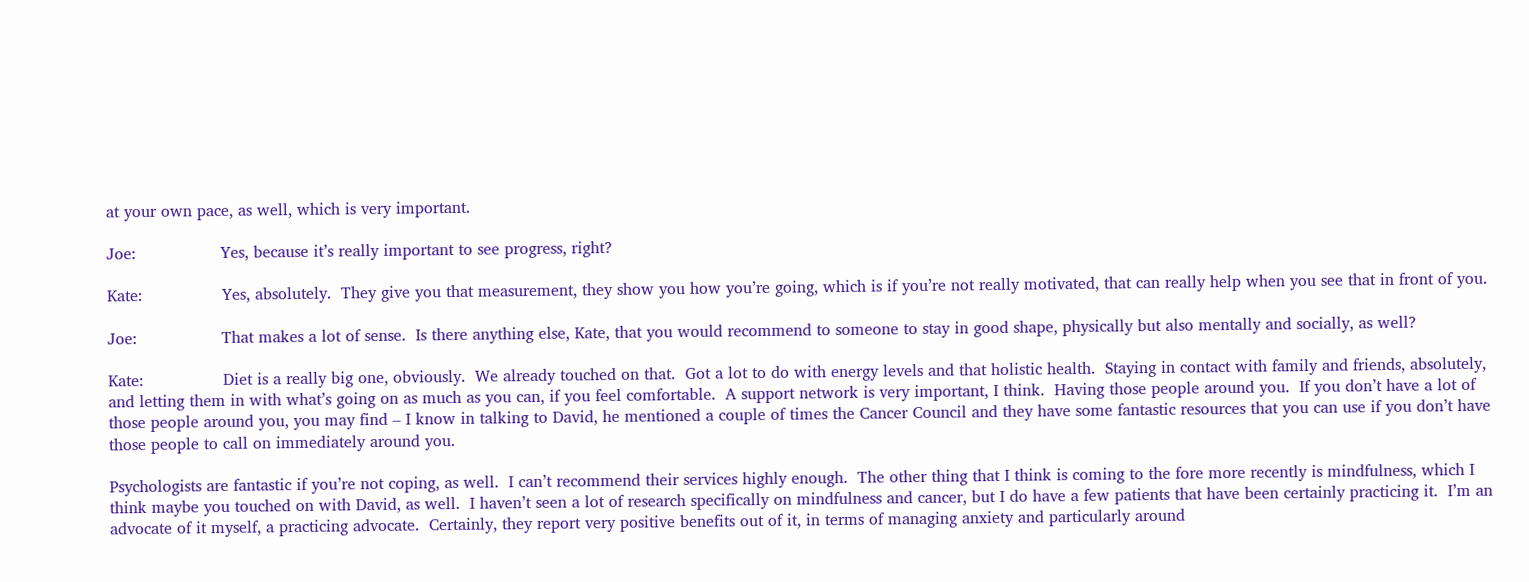at your own pace, as well, which is very important.

Joe:                 Yes, because it’s really important to see progress, right?

Kate:                Yes, absolutely.  They give you that measurement, they show you how you’re going, which is if you’re not really motivated, that can really help when you see that in front of you.

Joe:                 That makes a lot of sense.  Is there anything else, Kate, that you would recommend to someone to stay in good shape, physically but also mentally and socially, as well?

Kate:                Diet is a really big one, obviously.  We already touched on that.  Got a lot to do with energy levels and that holistic health.  Staying in contact with family and friends, absolutely, and letting them in with what’s going on as much as you can, if you feel comfortable.  A support network is very important, I think.  Having those people around you.  If you don’t have a lot of those people around you, you may find – I know in talking to David, he mentioned a couple of times the Cancer Council and they have some fantastic resources that you can use if you don’t have those people to call on immediately around you.

Psychologists are fantastic if you’re not coping, as well.  I can’t recommend their services highly enough.  The other thing that I think is coming to the fore more recently is mindfulness, which I think maybe you touched on with David, as well.  I haven’t seen a lot of research specifically on mindfulness and cancer, but I do have a few patients that have been certainly practicing it.  I’m an advocate of it myself, a practicing advocate.  Certainly, they report very positive benefits out of it, in terms of managing anxiety and particularly around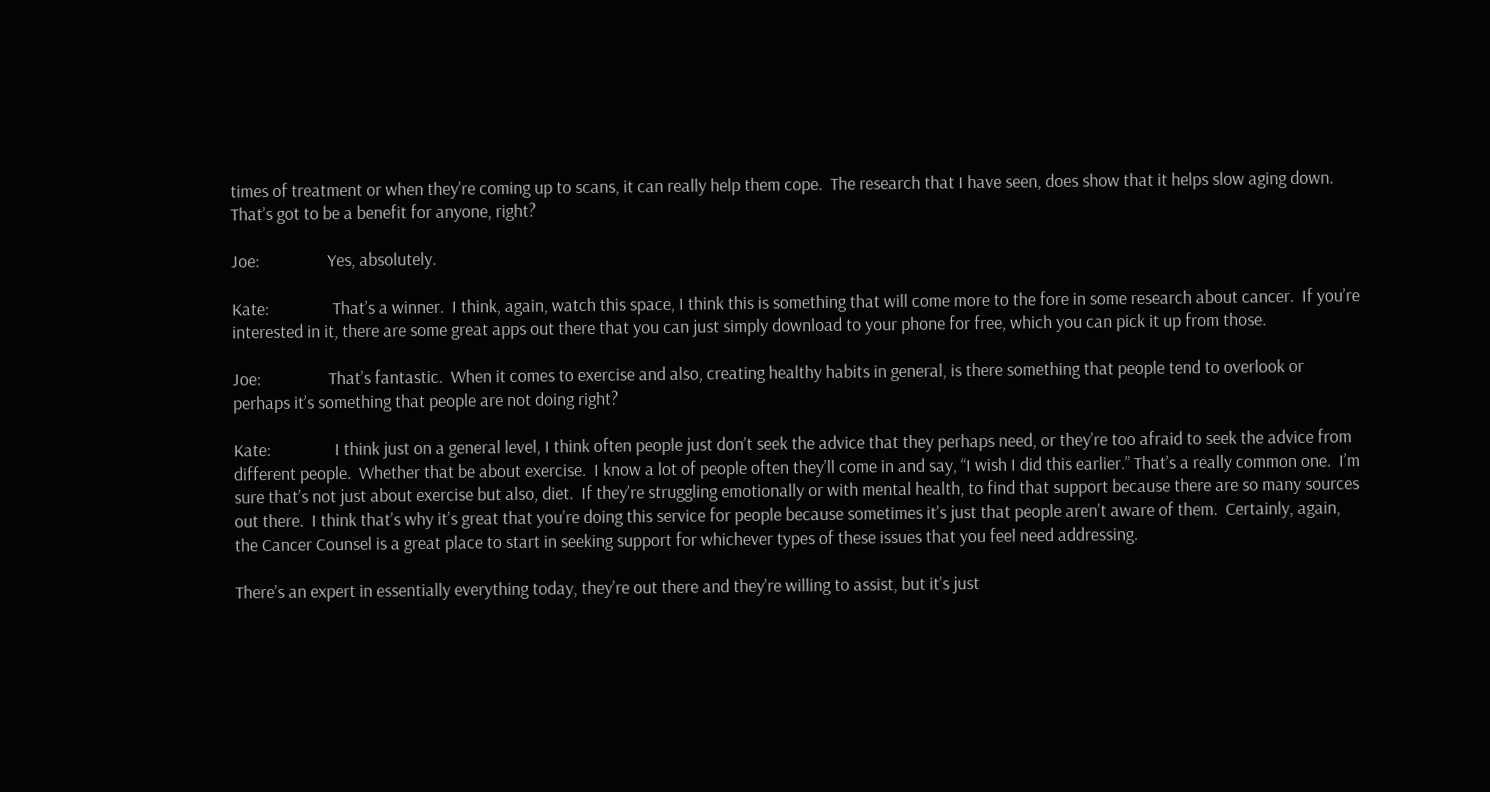times of treatment or when they’re coming up to scans, it can really help them cope.  The research that I have seen, does show that it helps slow aging down.  That’s got to be a benefit for anyone, right?

Joe:                 Yes, absolutely.

Kate:                That’s a winner.  I think, again, watch this space, I think this is something that will come more to the fore in some research about cancer.  If you’re interested in it, there are some great apps out there that you can just simply download to your phone for free, which you can pick it up from those.

Joe:                 That’s fantastic.  When it comes to exercise and also, creating healthy habits in general, is there something that people tend to overlook or perhaps it’s something that people are not doing right?

Kate:                I think just on a general level, I think often people just don’t seek the advice that they perhaps need, or they’re too afraid to seek the advice from different people.  Whether that be about exercise.  I know a lot of people often they’ll come in and say, “I wish I did this earlier.” That’s a really common one.  I’m sure that’s not just about exercise but also, diet.  If they’re struggling emotionally or with mental health, to find that support because there are so many sources out there.  I think that’s why it’s great that you’re doing this service for people because sometimes it’s just that people aren’t aware of them.  Certainly, again, the Cancer Counsel is a great place to start in seeking support for whichever types of these issues that you feel need addressing.

There’s an expert in essentially everything today, they’re out there and they’re willing to assist, but it’s just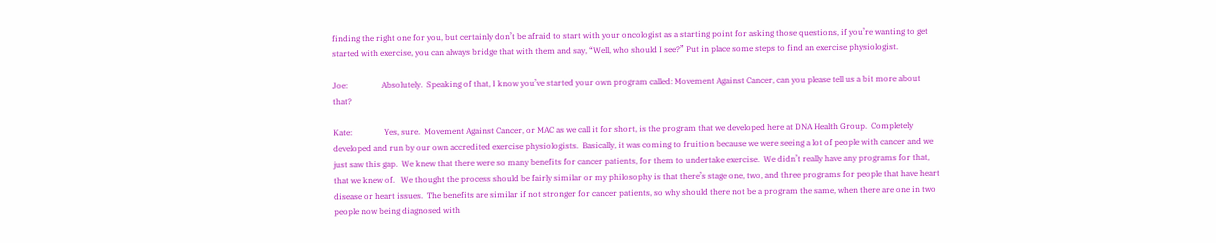finding the right one for you, but certainly don’t be afraid to start with your oncologist as a starting point for asking those questions, if you’re wanting to get started with exercise, you can always bridge that with them and say, “Well, who should I see?” Put in place some steps to find an exercise physiologist.

Joe:                 Absolutely.  Speaking of that, I know you’ve started your own program called: Movement Against Cancer, can you please tell us a bit more about that?

Kate:                Yes, sure.  Movement Against Cancer, or MAC as we call it for short, is the program that we developed here at DNA Health Group.  Completely developed and run by our own accredited exercise physiologists.  Basically, it was coming to fruition because we were seeing a lot of people with cancer and we just saw this gap.  We knew that there were so many benefits for cancer patients, for them to undertake exercise.  We didn’t really have any programs for that, that we knew of.   We thought the process should be fairly similar or my philosophy is that there’s stage one, two, and three programs for people that have heart disease or heart issues.  The benefits are similar if not stronger for cancer patients, so why should there not be a program the same, when there are one in two people now being diagnosed with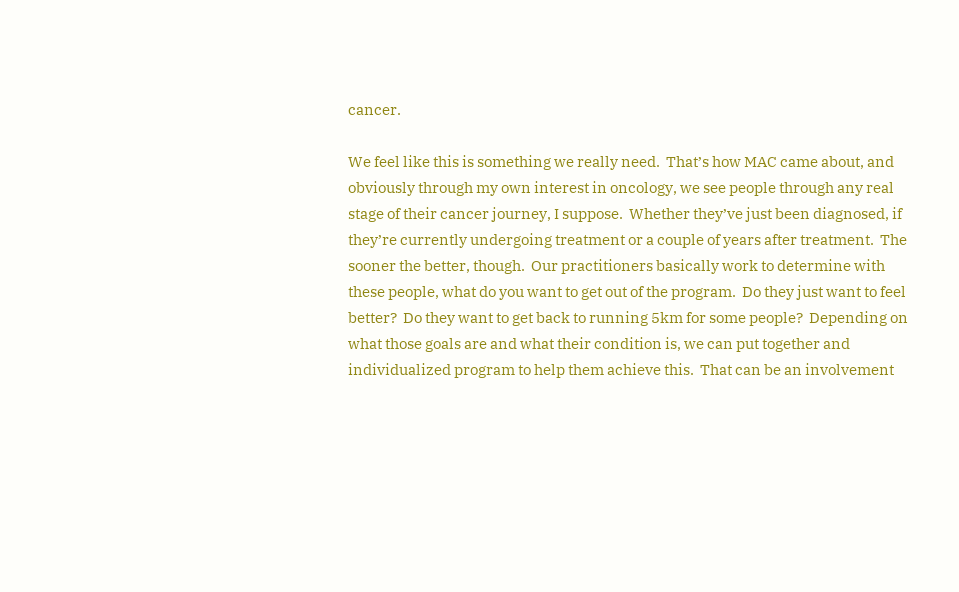cancer.

We feel like this is something we really need.  That’s how MAC came about, and obviously through my own interest in oncology, we see people through any real stage of their cancer journey, I suppose.  Whether they’ve just been diagnosed, if they’re currently undergoing treatment or a couple of years after treatment.  The sooner the better, though.  Our practitioners basically work to determine with these people, what do you want to get out of the program.  Do they just want to feel better?  Do they want to get back to running 5km for some people?  Depending on what those goals are and what their condition is, we can put together and individualized program to help them achieve this.  That can be an involvement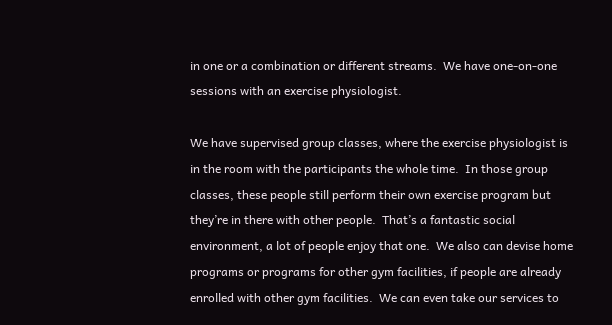in one or a combination or different streams.  We have one-on-one sessions with an exercise physiologist.

We have supervised group classes, where the exercise physiologist is in the room with the participants the whole time.  In those group classes, these people still perform their own exercise program but they’re in there with other people.  That’s a fantastic social environment, a lot of people enjoy that one.  We also can devise home programs or programs for other gym facilities, if people are already enrolled with other gym facilities.  We can even take our services to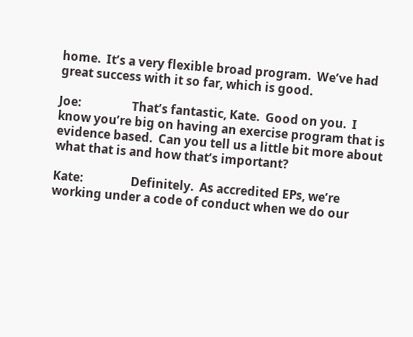home.  It’s a very flexible broad program.  We’ve had great success with it so far, which is good.

Joe:                 That’s fantastic, Kate.  Good on you.  I know you’re big on having an exercise program that is evidence based.  Can you tell us a little bit more about what that is and how that’s important?

Kate:                Definitely.  As accredited EPs, we’re working under a code of conduct when we do our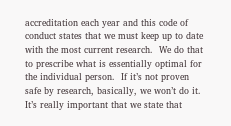accreditation each year and this code of conduct states that we must keep up to date with the most current research.  We do that to prescribe what is essentially optimal for the individual person.  If it’s not proven safe by research, basically, we won’t do it.  It’s really important that we state that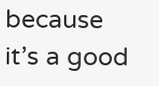because it’s a good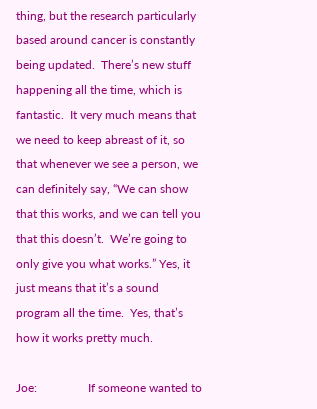thing, but the research particularly based around cancer is constantly being updated.  There’s new stuff happening all the time, which is fantastic.  It very much means that we need to keep abreast of it, so that whenever we see a person, we can definitely say, “We can show that this works, and we can tell you that this doesn’t.  We’re going to only give you what works.” Yes, it just means that it’s a sound program all the time.  Yes, that’s how it works pretty much.

Joe:                 If someone wanted to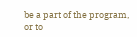be a part of the program, or to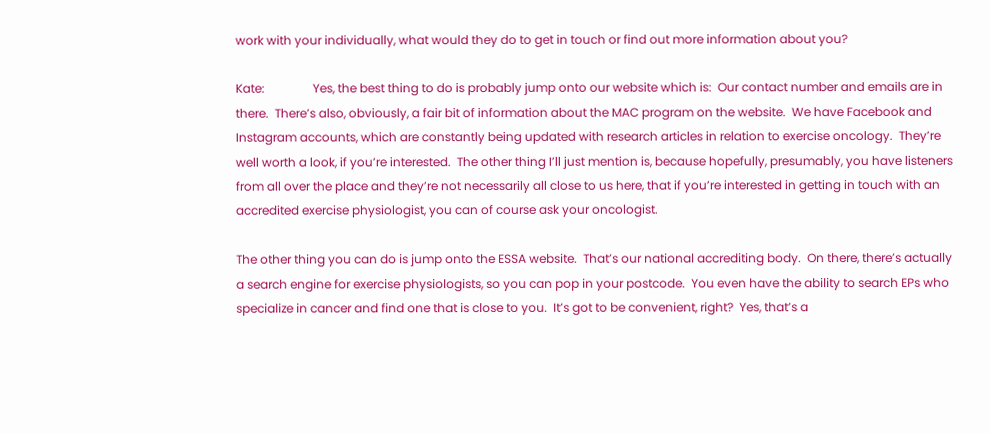work with your individually, what would they do to get in touch or find out more information about you?

Kate:                Yes, the best thing to do is probably jump onto our website which is:  Our contact number and emails are in there.  There’s also, obviously, a fair bit of information about the MAC program on the website.  We have Facebook and Instagram accounts, which are constantly being updated with research articles in relation to exercise oncology.  They’re well worth a look, if you’re interested.  The other thing I’ll just mention is, because hopefully, presumably, you have listeners from all over the place and they’re not necessarily all close to us here, that if you’re interested in getting in touch with an accredited exercise physiologist, you can of course ask your oncologist.

The other thing you can do is jump onto the ESSA website.  That’s our national accrediting body.  On there, there’s actually a search engine for exercise physiologists, so you can pop in your postcode.  You even have the ability to search EPs who specialize in cancer and find one that is close to you.  It’s got to be convenient, right?  Yes, that’s a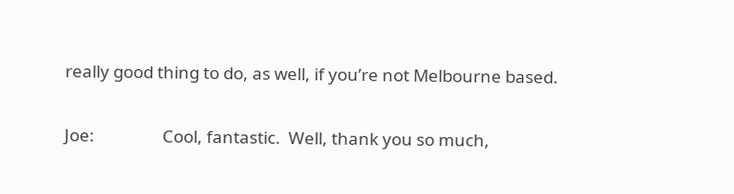really good thing to do, as well, if you’re not Melbourne based.

Joe:                 Cool, fantastic.  Well, thank you so much,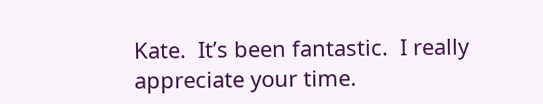Kate.  It’s been fantastic.  I really appreciate your time.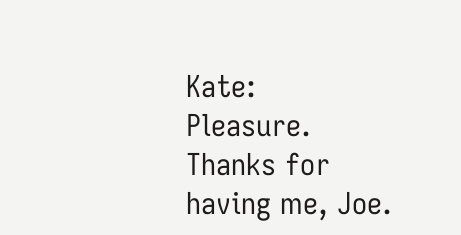Kate:                Pleasure.  Thanks for having me, Joe.